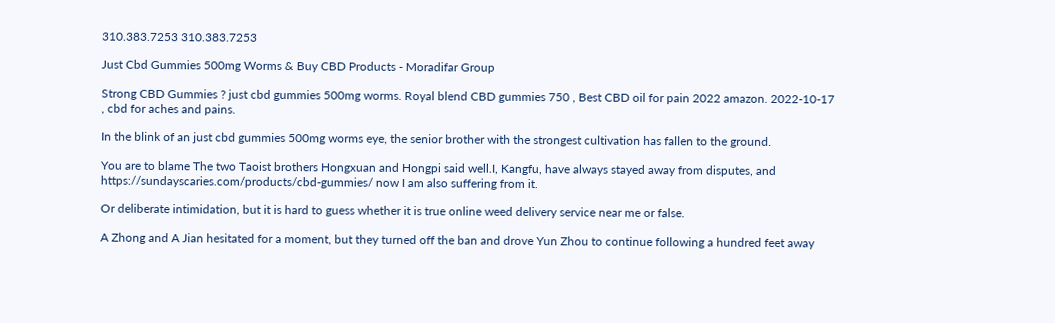310.383.7253 310.383.7253

Just Cbd Gummies 500mg Worms & Buy CBD Products - Moradifar Group

Strong CBD Gummies ? just cbd gummies 500mg worms. Royal blend CBD gummies 750 , Best CBD oil for pain 2022 amazon. 2022-10-17 , cbd for aches and pains.

In the blink of an just cbd gummies 500mg worms eye, the senior brother with the strongest cultivation has fallen to the ground.

You are to blame The two Taoist brothers Hongxuan and Hongpi said well.I, Kangfu, have always stayed away from disputes, and https://sundayscaries.com/products/cbd-gummies/ now I am also suffering from it.

Or deliberate intimidation, but it is hard to guess whether it is true online weed delivery service near me or false.

A Zhong and A Jian hesitated for a moment, but they turned off the ban and drove Yun Zhou to continue following a hundred feet away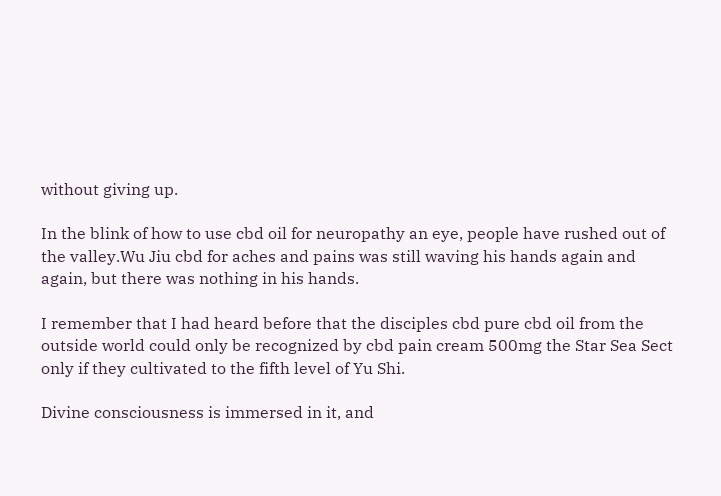without giving up.

In the blink of how to use cbd oil for neuropathy an eye, people have rushed out of the valley.Wu Jiu cbd for aches and pains was still waving his hands again and again, but there was nothing in his hands.

I remember that I had heard before that the disciples cbd pure cbd oil from the outside world could only be recognized by cbd pain cream 500mg the Star Sea Sect only if they cultivated to the fifth level of Yu Shi.

Divine consciousness is immersed in it, and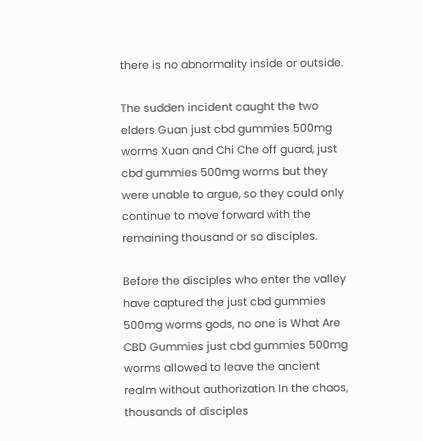there is no abnormality inside or outside.

The sudden incident caught the two elders Guan just cbd gummies 500mg worms Xuan and Chi Che off guard, just cbd gummies 500mg worms but they were unable to argue, so they could only continue to move forward with the remaining thousand or so disciples.

Before the disciples who enter the valley have captured the just cbd gummies 500mg worms gods, no one is What Are CBD Gummies just cbd gummies 500mg worms allowed to leave the ancient realm without authorization In the chaos, thousands of disciples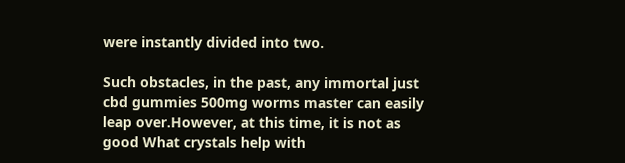were instantly divided into two.

Such obstacles, in the past, any immortal just cbd gummies 500mg worms master can easily leap over.However, at this time, it is not as good What crystals help with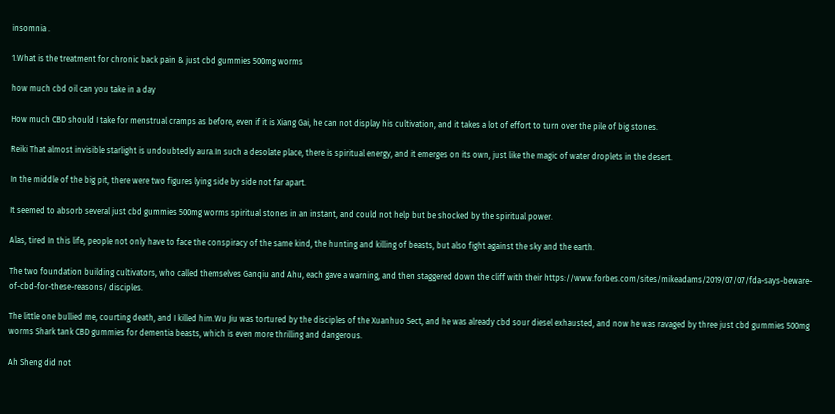insomnia .

1.What is the treatment for chronic back pain & just cbd gummies 500mg worms

how much cbd oil can you take in a day

How much CBD should I take for menstrual cramps as before, even if it is Xiang Gai, he can not display his cultivation, and it takes a lot of effort to turn over the pile of big stones.

Reiki That almost invisible starlight is undoubtedly aura.In such a desolate place, there is spiritual energy, and it emerges on its own, just like the magic of water droplets in the desert.

In the middle of the big pit, there were two figures lying side by side not far apart.

It seemed to absorb several just cbd gummies 500mg worms spiritual stones in an instant, and could not help but be shocked by the spiritual power.

Alas, tired In this life, people not only have to face the conspiracy of the same kind, the hunting and killing of beasts, but also fight against the sky and the earth.

The two foundation building cultivators, who called themselves Ganqiu and Ahu, each gave a warning, and then staggered down the cliff with their https://www.forbes.com/sites/mikeadams/2019/07/07/fda-says-beware-of-cbd-for-these-reasons/ disciples.

The little one bullied me, courting death, and I killed him.Wu Jiu was tortured by the disciples of the Xuanhuo Sect, and he was already cbd sour diesel exhausted, and now he was ravaged by three just cbd gummies 500mg worms Shark tank CBD gummies for dementia beasts, which is even more thrilling and dangerous.

Ah Sheng did not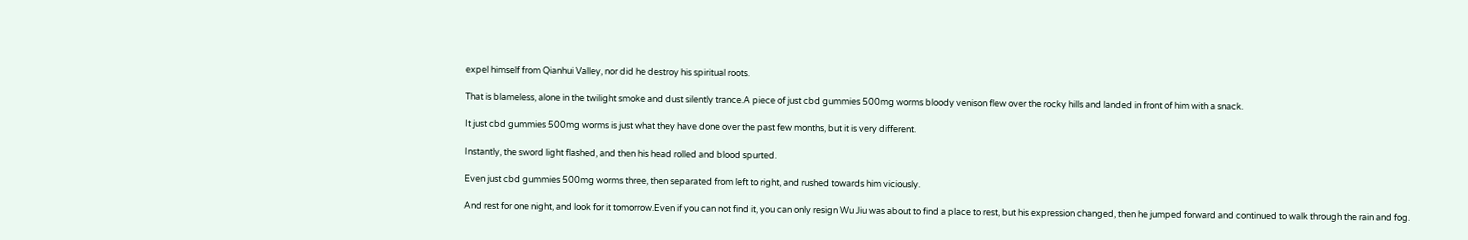expel himself from Qianhui Valley, nor did he destroy his spiritual roots.

That is blameless, alone in the twilight smoke and dust silently trance.A piece of just cbd gummies 500mg worms bloody venison flew over the rocky hills and landed in front of him with a snack.

It just cbd gummies 500mg worms is just what they have done over the past few months, but it is very different.

Instantly, the sword light flashed, and then his head rolled and blood spurted.

Even just cbd gummies 500mg worms three, then separated from left to right, and rushed towards him viciously.

And rest for one night, and look for it tomorrow.Even if you can not find it, you can only resign Wu Jiu was about to find a place to rest, but his expression changed, then he jumped forward and continued to walk through the rain and fog.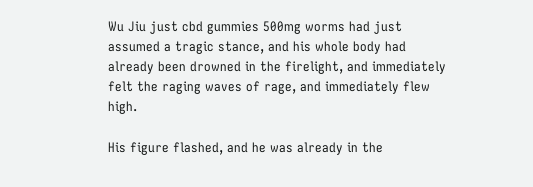Wu Jiu just cbd gummies 500mg worms had just assumed a tragic stance, and his whole body had already been drowned in the firelight, and immediately felt the raging waves of rage, and immediately flew high.

His figure flashed, and he was already in the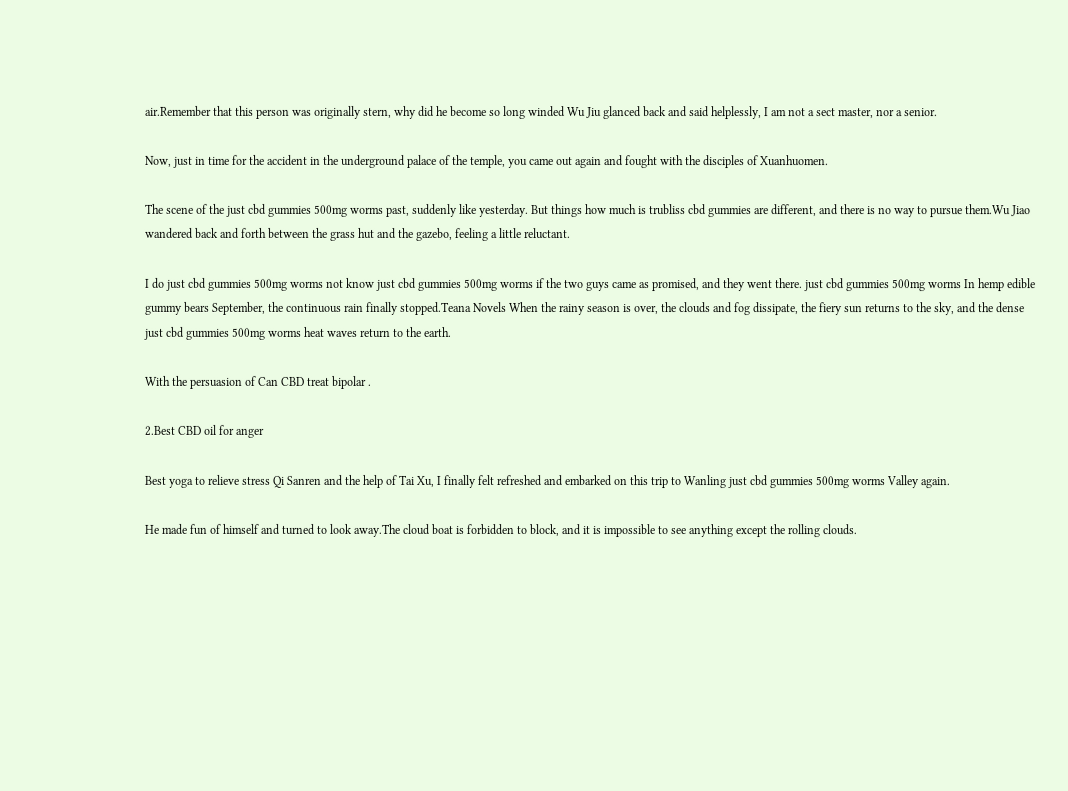air.Remember that this person was originally stern, why did he become so long winded Wu Jiu glanced back and said helplessly, I am not a sect master, nor a senior.

Now, just in time for the accident in the underground palace of the temple, you came out again and fought with the disciples of Xuanhuomen.

The scene of the just cbd gummies 500mg worms past, suddenly like yesterday. But things how much is trubliss cbd gummies are different, and there is no way to pursue them.Wu Jiao wandered back and forth between the grass hut and the gazebo, feeling a little reluctant.

I do just cbd gummies 500mg worms not know just cbd gummies 500mg worms if the two guys came as promised, and they went there. just cbd gummies 500mg worms In hemp edible gummy bears September, the continuous rain finally stopped.Teana Novels When the rainy season is over, the clouds and fog dissipate, the fiery sun returns to the sky, and the dense just cbd gummies 500mg worms heat waves return to the earth.

With the persuasion of Can CBD treat bipolar .

2.Best CBD oil for anger

Best yoga to relieve stress Qi Sanren and the help of Tai Xu, I finally felt refreshed and embarked on this trip to Wanling just cbd gummies 500mg worms Valley again.

He made fun of himself and turned to look away.The cloud boat is forbidden to block, and it is impossible to see anything except the rolling clouds.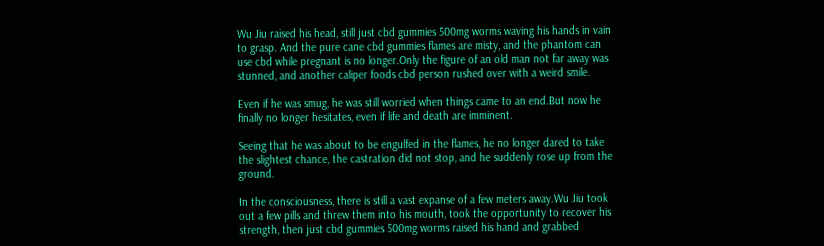Wu Jiu raised his head, still just cbd gummies 500mg worms waving his hands in vain to grasp. And the pure cane cbd gummies flames are misty, and the phantom can use cbd while pregnant is no longer.Only the figure of an old man not far away was stunned, and another caliper foods cbd person rushed over with a weird smile.

Even if he was smug, he was still worried when things came to an end.But now he finally no longer hesitates, even if life and death are imminent.

Seeing that he was about to be engulfed in the flames, he no longer dared to take the slightest chance, the castration did not stop, and he suddenly rose up from the ground.

In the consciousness, there is still a vast expanse of a few meters away.Wu Jiu took out a few pills and threw them into his mouth, took the opportunity to recover his strength, then just cbd gummies 500mg worms raised his hand and grabbed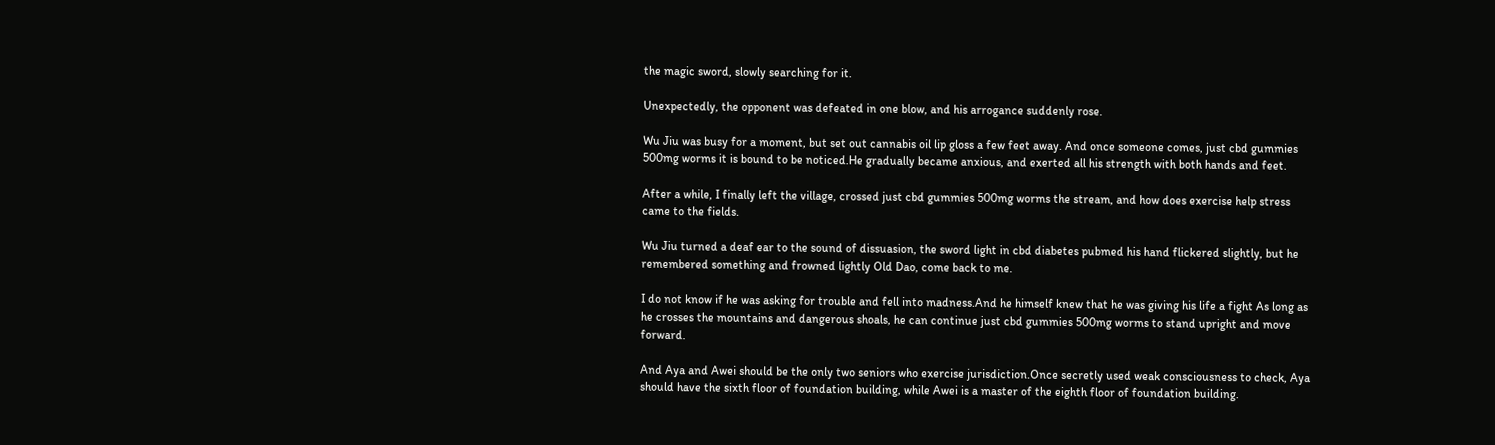the magic sword, slowly searching for it.

Unexpectedly, the opponent was defeated in one blow, and his arrogance suddenly rose.

Wu Jiu was busy for a moment, but set out cannabis oil lip gloss a few feet away. And once someone comes, just cbd gummies 500mg worms it is bound to be noticed.He gradually became anxious, and exerted all his strength with both hands and feet.

After a while, I finally left the village, crossed just cbd gummies 500mg worms the stream, and how does exercise help stress came to the fields.

Wu Jiu turned a deaf ear to the sound of dissuasion, the sword light in cbd diabetes pubmed his hand flickered slightly, but he remembered something and frowned lightly Old Dao, come back to me.

I do not know if he was asking for trouble and fell into madness.And he himself knew that he was giving his life a fight As long as he crosses the mountains and dangerous shoals, he can continue just cbd gummies 500mg worms to stand upright and move forward.

And Aya and Awei should be the only two seniors who exercise jurisdiction.Once secretly used weak consciousness to check, Aya should have the sixth floor of foundation building, while Awei is a master of the eighth floor of foundation building.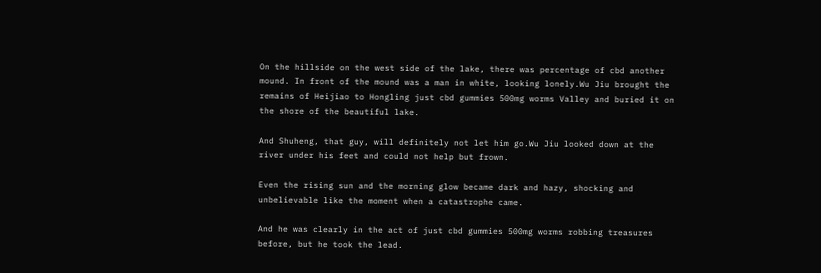On the hillside on the west side of the lake, there was percentage of cbd another mound. In front of the mound was a man in white, looking lonely.Wu Jiu brought the remains of Heijiao to Hongling just cbd gummies 500mg worms Valley and buried it on the shore of the beautiful lake.

And Shuheng, that guy, will definitely not let him go.Wu Jiu looked down at the river under his feet and could not help but frown.

Even the rising sun and the morning glow became dark and hazy, shocking and unbelievable like the moment when a catastrophe came.

And he was clearly in the act of just cbd gummies 500mg worms robbing treasures before, but he took the lead.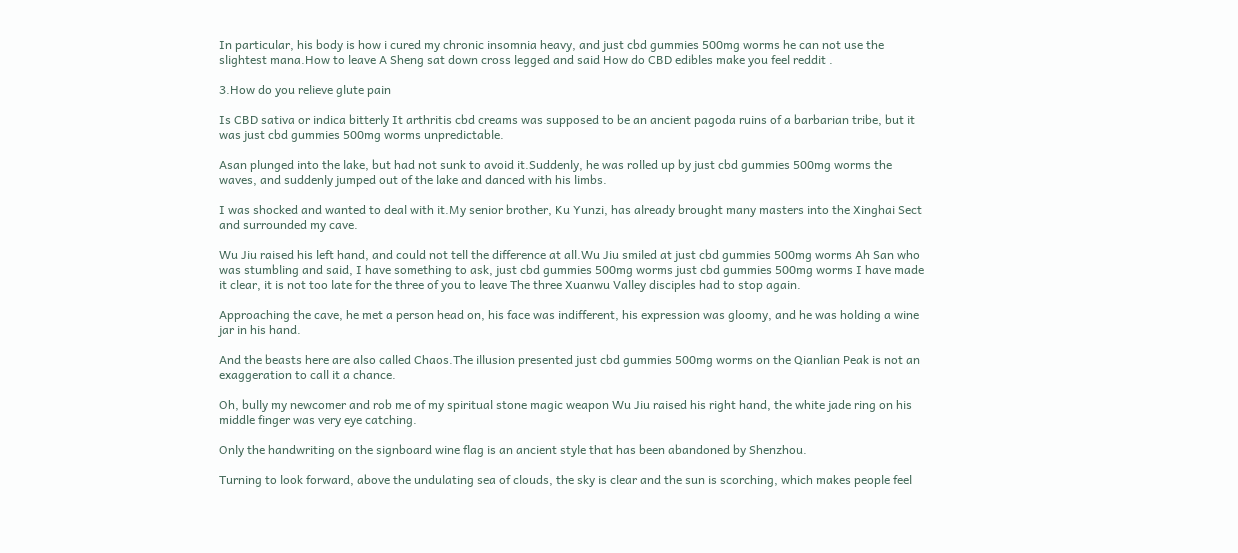In particular, his body is how i cured my chronic insomnia heavy, and just cbd gummies 500mg worms he can not use the slightest mana.How to leave A Sheng sat down cross legged and said How do CBD edibles make you feel reddit .

3.How do you relieve glute pain

Is CBD sativa or indica bitterly It arthritis cbd creams was supposed to be an ancient pagoda ruins of a barbarian tribe, but it was just cbd gummies 500mg worms unpredictable.

Asan plunged into the lake, but had not sunk to avoid it.Suddenly, he was rolled up by just cbd gummies 500mg worms the waves, and suddenly jumped out of the lake and danced with his limbs.

I was shocked and wanted to deal with it.My senior brother, Ku Yunzi, has already brought many masters into the Xinghai Sect and surrounded my cave.

Wu Jiu raised his left hand, and could not tell the difference at all.Wu Jiu smiled at just cbd gummies 500mg worms Ah San who was stumbling and said, I have something to ask, just cbd gummies 500mg worms just cbd gummies 500mg worms I have made it clear, it is not too late for the three of you to leave The three Xuanwu Valley disciples had to stop again.

Approaching the cave, he met a person head on, his face was indifferent, his expression was gloomy, and he was holding a wine jar in his hand.

And the beasts here are also called Chaos.The illusion presented just cbd gummies 500mg worms on the Qianlian Peak is not an exaggeration to call it a chance.

Oh, bully my newcomer and rob me of my spiritual stone magic weapon Wu Jiu raised his right hand, the white jade ring on his middle finger was very eye catching.

Only the handwriting on the signboard wine flag is an ancient style that has been abandoned by Shenzhou.

Turning to look forward, above the undulating sea of clouds, the sky is clear and the sun is scorching, which makes people feel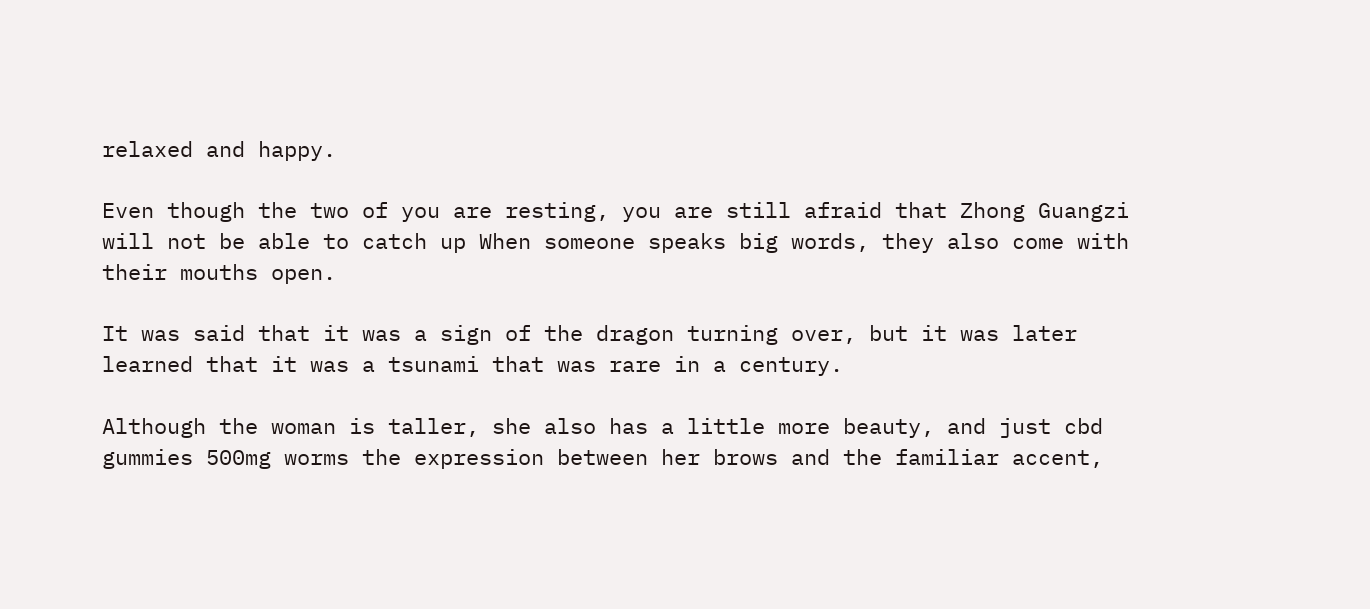relaxed and happy.

Even though the two of you are resting, you are still afraid that Zhong Guangzi will not be able to catch up When someone speaks big words, they also come with their mouths open.

It was said that it was a sign of the dragon turning over, but it was later learned that it was a tsunami that was rare in a century.

Although the woman is taller, she also has a little more beauty, and just cbd gummies 500mg worms the expression between her brows and the familiar accent,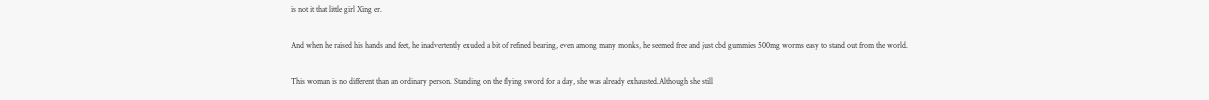is not it that little girl Xing er.

And when he raised his hands and feet, he inadvertently exuded a bit of refined bearing, even among many monks, he seemed free and just cbd gummies 500mg worms easy to stand out from the world.

This woman is no different than an ordinary person. Standing on the flying sword for a day, she was already exhausted.Although she still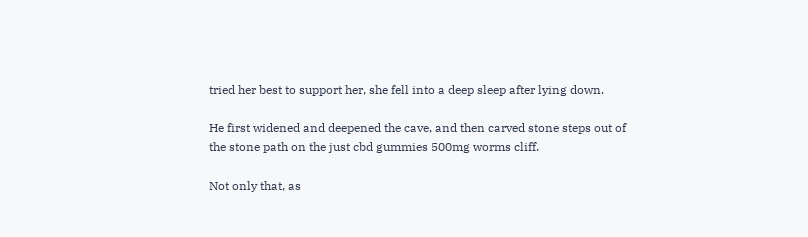tried her best to support her, she fell into a deep sleep after lying down.

He first widened and deepened the cave, and then carved stone steps out of the stone path on the just cbd gummies 500mg worms cliff.

Not only that, as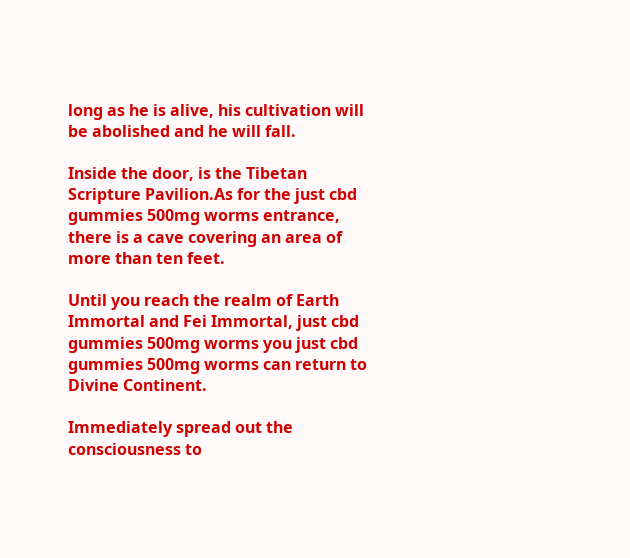long as he is alive, his cultivation will be abolished and he will fall.

Inside the door, is the Tibetan Scripture Pavilion.As for the just cbd gummies 500mg worms entrance, there is a cave covering an area of more than ten feet.

Until you reach the realm of Earth Immortal and Fei Immortal, just cbd gummies 500mg worms you just cbd gummies 500mg worms can return to Divine Continent.

Immediately spread out the consciousness to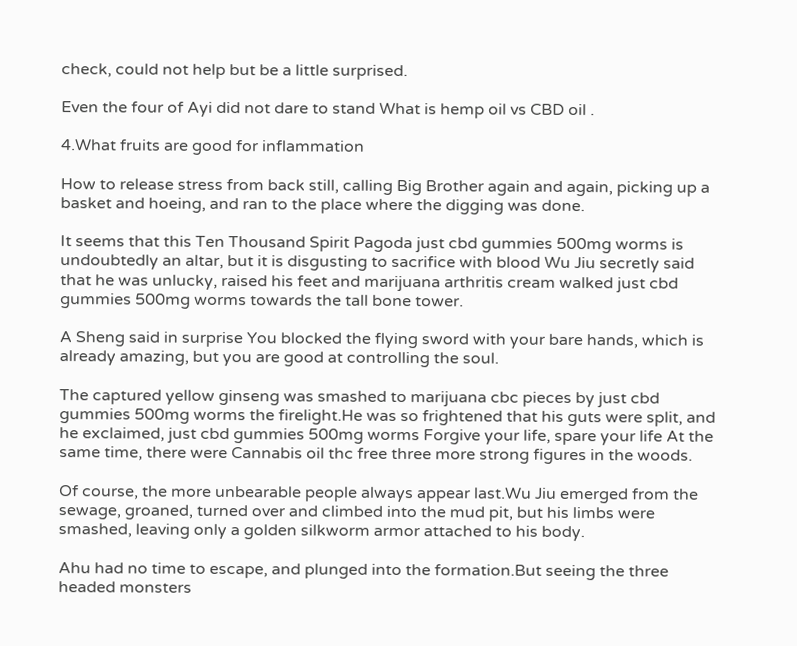check, could not help but be a little surprised.

Even the four of Ayi did not dare to stand What is hemp oil vs CBD oil .

4.What fruits are good for inflammation

How to release stress from back still, calling Big Brother again and again, picking up a basket and hoeing, and ran to the place where the digging was done.

It seems that this Ten Thousand Spirit Pagoda just cbd gummies 500mg worms is undoubtedly an altar, but it is disgusting to sacrifice with blood Wu Jiu secretly said that he was unlucky, raised his feet and marijuana arthritis cream walked just cbd gummies 500mg worms towards the tall bone tower.

A Sheng said in surprise You blocked the flying sword with your bare hands, which is already amazing, but you are good at controlling the soul.

The captured yellow ginseng was smashed to marijuana cbc pieces by just cbd gummies 500mg worms the firelight.He was so frightened that his guts were split, and he exclaimed, just cbd gummies 500mg worms Forgive your life, spare your life At the same time, there were Cannabis oil thc free three more strong figures in the woods.

Of course, the more unbearable people always appear last.Wu Jiu emerged from the sewage, groaned, turned over and climbed into the mud pit, but his limbs were smashed, leaving only a golden silkworm armor attached to his body.

Ahu had no time to escape, and plunged into the formation.But seeing the three headed monsters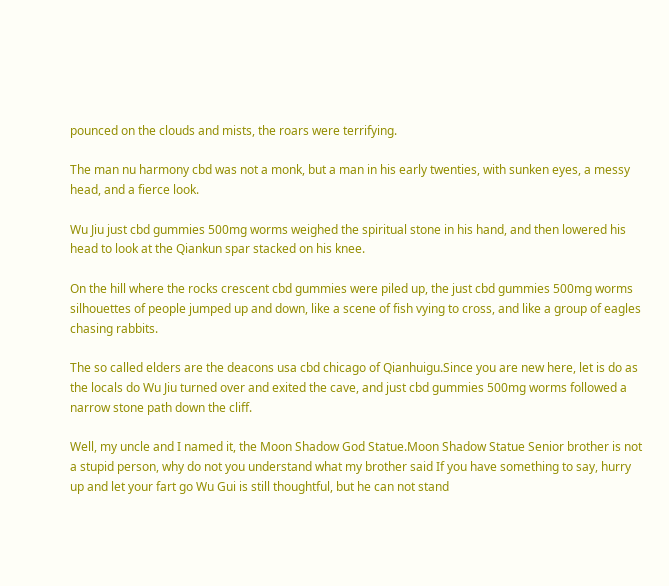pounced on the clouds and mists, the roars were terrifying.

The man nu harmony cbd was not a monk, but a man in his early twenties, with sunken eyes, a messy head, and a fierce look.

Wu Jiu just cbd gummies 500mg worms weighed the spiritual stone in his hand, and then lowered his head to look at the Qiankun spar stacked on his knee.

On the hill where the rocks crescent cbd gummies were piled up, the just cbd gummies 500mg worms silhouettes of people jumped up and down, like a scene of fish vying to cross, and like a group of eagles chasing rabbits.

The so called elders are the deacons usa cbd chicago of Qianhuigu.Since you are new here, let is do as the locals do Wu Jiu turned over and exited the cave, and just cbd gummies 500mg worms followed a narrow stone path down the cliff.

Well, my uncle and I named it, the Moon Shadow God Statue.Moon Shadow Statue Senior brother is not a stupid person, why do not you understand what my brother said If you have something to say, hurry up and let your fart go Wu Gui is still thoughtful, but he can not stand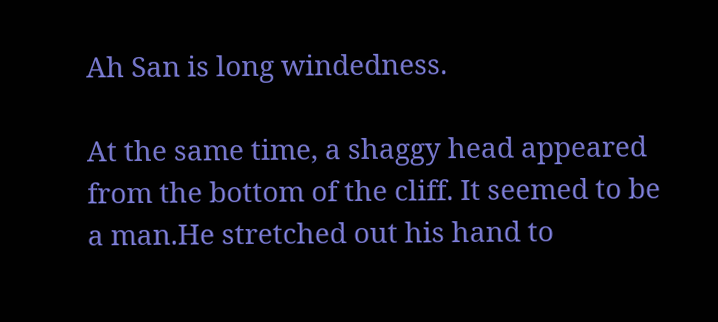Ah San is long windedness.

At the same time, a shaggy head appeared from the bottom of the cliff. It seemed to be a man.He stretched out his hand to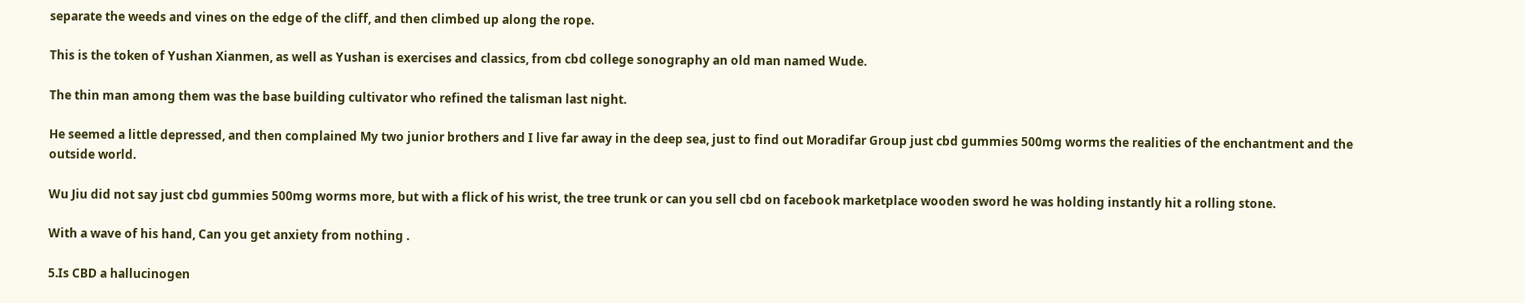separate the weeds and vines on the edge of the cliff, and then climbed up along the rope.

This is the token of Yushan Xianmen, as well as Yushan is exercises and classics, from cbd college sonography an old man named Wude.

The thin man among them was the base building cultivator who refined the talisman last night.

He seemed a little depressed, and then complained My two junior brothers and I live far away in the deep sea, just to find out Moradifar Group just cbd gummies 500mg worms the realities of the enchantment and the outside world.

Wu Jiu did not say just cbd gummies 500mg worms more, but with a flick of his wrist, the tree trunk or can you sell cbd on facebook marketplace wooden sword he was holding instantly hit a rolling stone.

With a wave of his hand, Can you get anxiety from nothing .

5.Is CBD a hallucinogen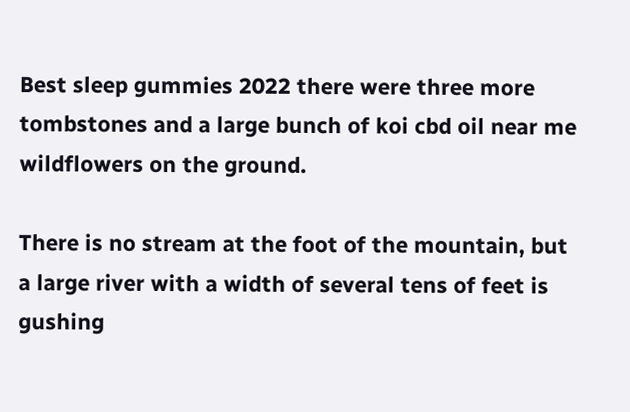Best sleep gummies 2022 there were three more tombstones and a large bunch of koi cbd oil near me wildflowers on the ground.

There is no stream at the foot of the mountain, but a large river with a width of several tens of feet is gushing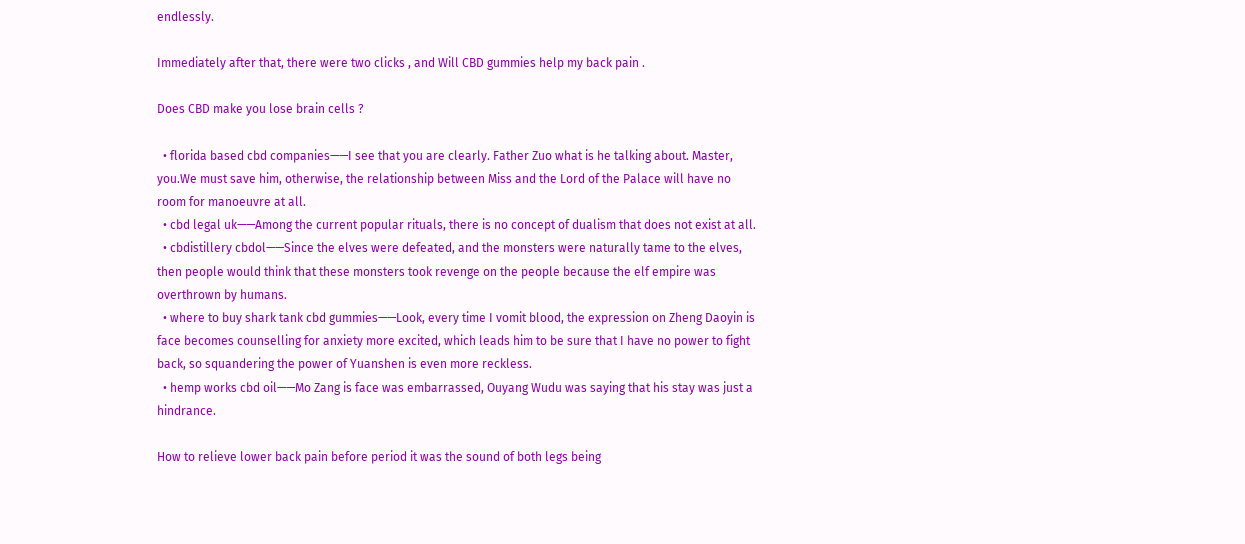endlessly.

Immediately after that, there were two clicks , and Will CBD gummies help my back pain .

Does CBD make you lose brain cells ?

  • florida based cbd companies——I see that you are clearly. Father Zuo what is he talking about. Master, you.We must save him, otherwise, the relationship between Miss and the Lord of the Palace will have no room for manoeuvre at all.
  • cbd legal uk——Among the current popular rituals, there is no concept of dualism that does not exist at all.
  • cbdistillery cbdol——Since the elves were defeated, and the monsters were naturally tame to the elves, then people would think that these monsters took revenge on the people because the elf empire was overthrown by humans.
  • where to buy shark tank cbd gummies——Look, every time I vomit blood, the expression on Zheng Daoyin is face becomes counselling for anxiety more excited, which leads him to be sure that I have no power to fight back, so squandering the power of Yuanshen is even more reckless.
  • hemp works cbd oil——Mo Zang is face was embarrassed, Ouyang Wudu was saying that his stay was just a hindrance.

How to relieve lower back pain before period it was the sound of both legs being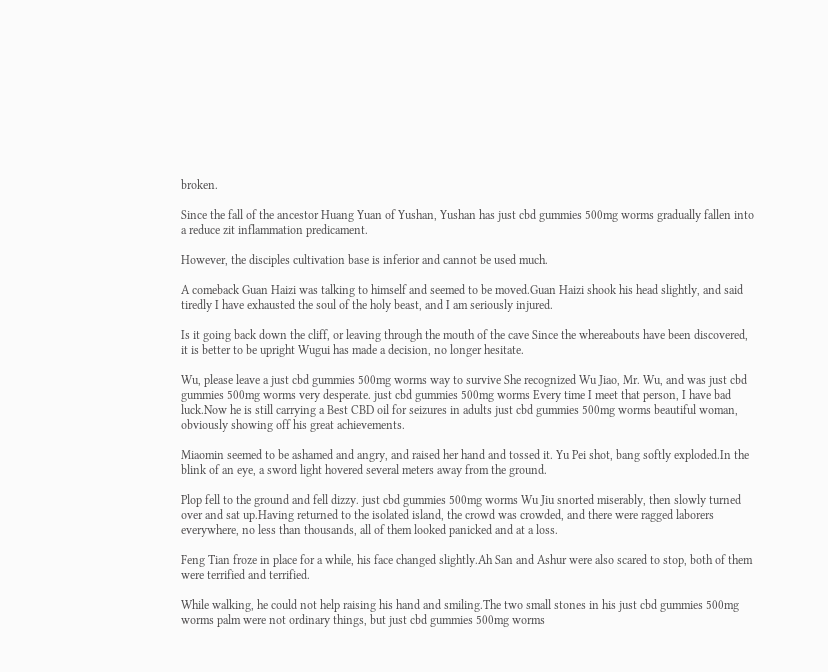broken.

Since the fall of the ancestor Huang Yuan of Yushan, Yushan has just cbd gummies 500mg worms gradually fallen into a reduce zit inflammation predicament.

However, the disciples cultivation base is inferior and cannot be used much.

A comeback Guan Haizi was talking to himself and seemed to be moved.Guan Haizi shook his head slightly, and said tiredly I have exhausted the soul of the holy beast, and I am seriously injured.

Is it going back down the cliff, or leaving through the mouth of the cave Since the whereabouts have been discovered, it is better to be upright Wugui has made a decision, no longer hesitate.

Wu, please leave a just cbd gummies 500mg worms way to survive She recognized Wu Jiao, Mr. Wu, and was just cbd gummies 500mg worms very desperate. just cbd gummies 500mg worms Every time I meet that person, I have bad luck.Now he is still carrying a Best CBD oil for seizures in adults just cbd gummies 500mg worms beautiful woman, obviously showing off his great achievements.

Miaomin seemed to be ashamed and angry, and raised her hand and tossed it. Yu Pei shot, bang softly exploded.In the blink of an eye, a sword light hovered several meters away from the ground.

Plop fell to the ground and fell dizzy. just cbd gummies 500mg worms Wu Jiu snorted miserably, then slowly turned over and sat up.Having returned to the isolated island, the crowd was crowded, and there were ragged laborers everywhere, no less than thousands, all of them looked panicked and at a loss.

Feng Tian froze in place for a while, his face changed slightly.Ah San and Ashur were also scared to stop, both of them were terrified and terrified.

While walking, he could not help raising his hand and smiling.The two small stones in his just cbd gummies 500mg worms palm were not ordinary things, but just cbd gummies 500mg worms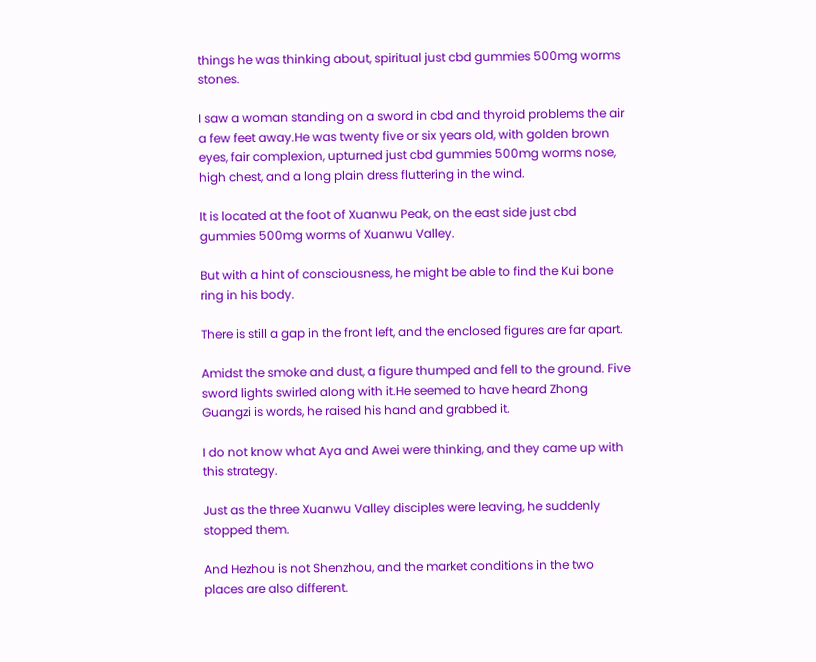things he was thinking about, spiritual just cbd gummies 500mg worms stones.

I saw a woman standing on a sword in cbd and thyroid problems the air a few feet away.He was twenty five or six years old, with golden brown eyes, fair complexion, upturned just cbd gummies 500mg worms nose, high chest, and a long plain dress fluttering in the wind.

It is located at the foot of Xuanwu Peak, on the east side just cbd gummies 500mg worms of Xuanwu Valley.

But with a hint of consciousness, he might be able to find the Kui bone ring in his body.

There is still a gap in the front left, and the enclosed figures are far apart.

Amidst the smoke and dust, a figure thumped and fell to the ground. Five sword lights swirled along with it.He seemed to have heard Zhong Guangzi is words, he raised his hand and grabbed it.

I do not know what Aya and Awei were thinking, and they came up with this strategy.

Just as the three Xuanwu Valley disciples were leaving, he suddenly stopped them.

And Hezhou is not Shenzhou, and the market conditions in the two places are also different.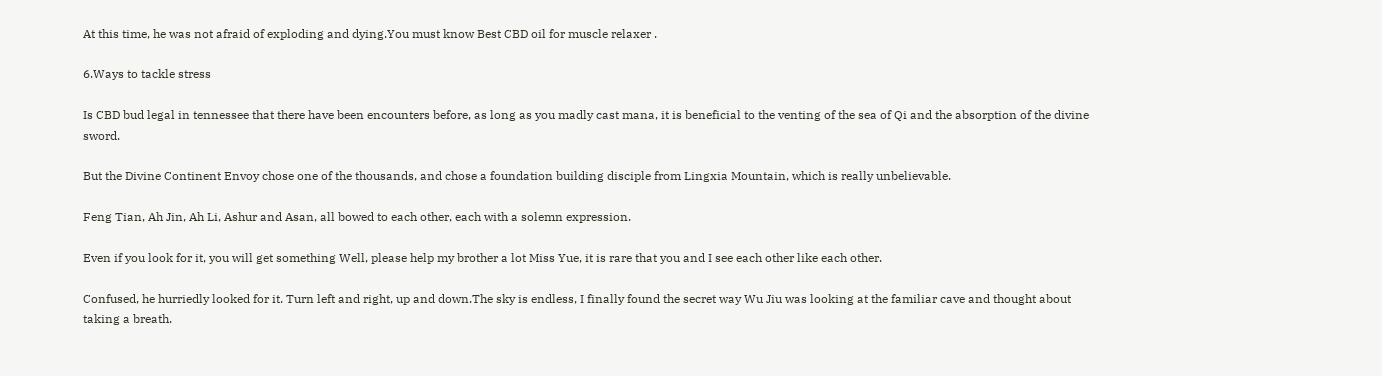At this time, he was not afraid of exploding and dying.You must know Best CBD oil for muscle relaxer .

6.Ways to tackle stress

Is CBD bud legal in tennessee that there have been encounters before, as long as you madly cast mana, it is beneficial to the venting of the sea of Qi and the absorption of the divine sword.

But the Divine Continent Envoy chose one of the thousands, and chose a foundation building disciple from Lingxia Mountain, which is really unbelievable.

Feng Tian, Ah Jin, Ah Li, Ashur and Asan, all bowed to each other, each with a solemn expression.

Even if you look for it, you will get something Well, please help my brother a lot Miss Yue, it is rare that you and I see each other like each other.

Confused, he hurriedly looked for it. Turn left and right, up and down.The sky is endless, I finally found the secret way Wu Jiu was looking at the familiar cave and thought about taking a breath.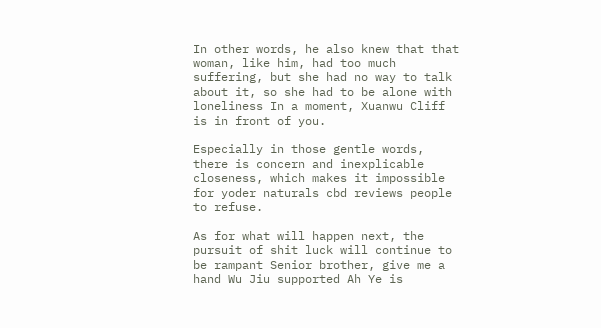In other words, he also knew that that woman, like him, had too much suffering, but she had no way to talk about it, so she had to be alone with loneliness In a moment, Xuanwu Cliff is in front of you.

Especially in those gentle words, there is concern and inexplicable closeness, which makes it impossible for yoder naturals cbd reviews people to refuse.

As for what will happen next, the pursuit of shit luck will continue to be rampant Senior brother, give me a hand Wu Jiu supported Ah Ye is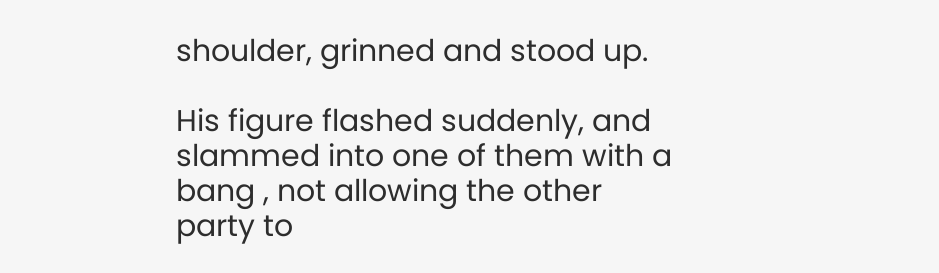shoulder, grinned and stood up.

His figure flashed suddenly, and slammed into one of them with a bang , not allowing the other party to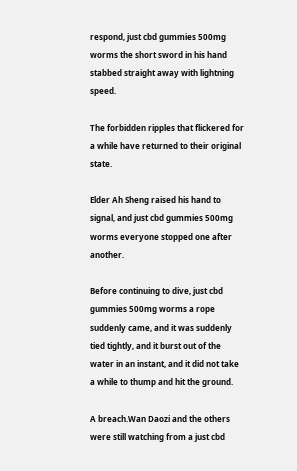respond, just cbd gummies 500mg worms the short sword in his hand stabbed straight away with lightning speed.

The forbidden ripples that flickered for a while have returned to their original state.

Elder Ah Sheng raised his hand to signal, and just cbd gummies 500mg worms everyone stopped one after another.

Before continuing to dive, just cbd gummies 500mg worms a rope suddenly came, and it was suddenly tied tightly, and it burst out of the water in an instant, and it did not take a while to thump and hit the ground.

A breach.Wan Daozi and the others were still watching from a just cbd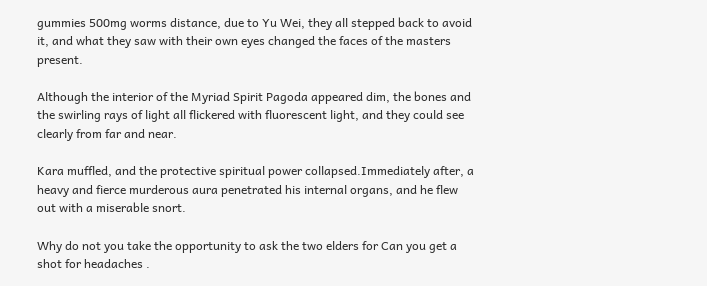gummies 500mg worms distance, due to Yu Wei, they all stepped back to avoid it, and what they saw with their own eyes changed the faces of the masters present.

Although the interior of the Myriad Spirit Pagoda appeared dim, the bones and the swirling rays of light all flickered with fluorescent light, and they could see clearly from far and near.

Kara muffled, and the protective spiritual power collapsed.Immediately after, a heavy and fierce murderous aura penetrated his internal organs, and he flew out with a miserable snort.

Why do not you take the opportunity to ask the two elders for Can you get a shot for headaches .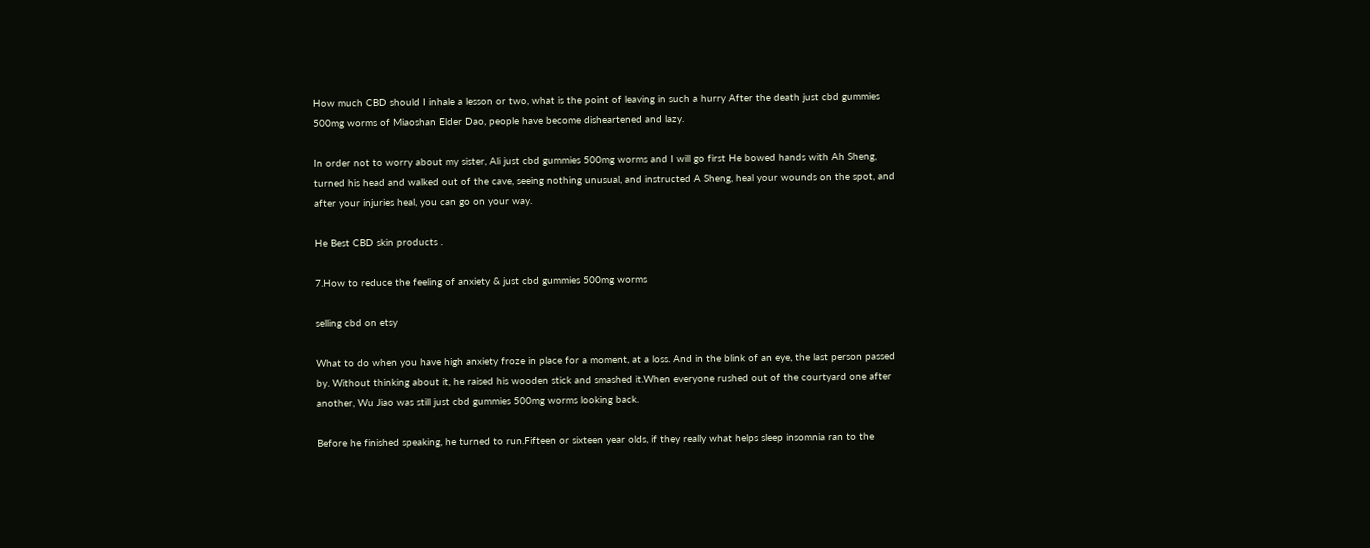How much CBD should I inhale a lesson or two, what is the point of leaving in such a hurry After the death just cbd gummies 500mg worms of Miaoshan Elder Dao, people have become disheartened and lazy.

In order not to worry about my sister, Ali just cbd gummies 500mg worms and I will go first He bowed hands with Ah Sheng, turned his head and walked out of the cave, seeing nothing unusual, and instructed A Sheng, heal your wounds on the spot, and after your injuries heal, you can go on your way.

He Best CBD skin products .

7.How to reduce the feeling of anxiety & just cbd gummies 500mg worms

selling cbd on etsy

What to do when you have high anxiety froze in place for a moment, at a loss. And in the blink of an eye, the last person passed by. Without thinking about it, he raised his wooden stick and smashed it.When everyone rushed out of the courtyard one after another, Wu Jiao was still just cbd gummies 500mg worms looking back.

Before he finished speaking, he turned to run.Fifteen or sixteen year olds, if they really what helps sleep insomnia ran to the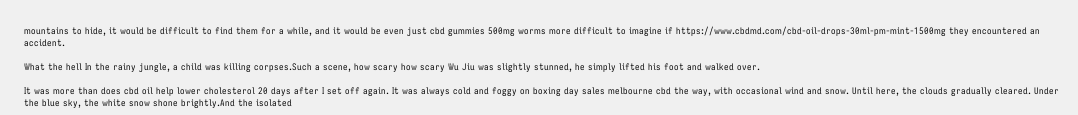mountains to hide, it would be difficult to find them for a while, and it would be even just cbd gummies 500mg worms more difficult to imagine if https://www.cbdmd.com/cbd-oil-drops-30ml-pm-mint-1500mg they encountered an accident.

What the hell In the rainy jungle, a child was killing corpses.Such a scene, how scary how scary Wu Jiu was slightly stunned, he simply lifted his foot and walked over.

It was more than does cbd oil help lower cholesterol 20 days after I set off again. It was always cold and foggy on boxing day sales melbourne cbd the way, with occasional wind and snow. Until here, the clouds gradually cleared. Under the blue sky, the white snow shone brightly.And the isolated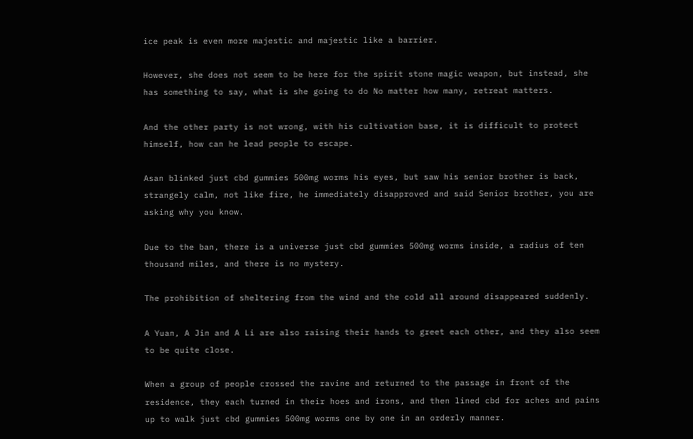ice peak is even more majestic and majestic like a barrier.

However, she does not seem to be here for the spirit stone magic weapon, but instead, she has something to say, what is she going to do No matter how many, retreat matters.

And the other party is not wrong, with his cultivation base, it is difficult to protect himself, how can he lead people to escape.

Asan blinked just cbd gummies 500mg worms his eyes, but saw his senior brother is back, strangely calm, not like fire, he immediately disapproved and said Senior brother, you are asking why you know.

Due to the ban, there is a universe just cbd gummies 500mg worms inside, a radius of ten thousand miles, and there is no mystery.

The prohibition of sheltering from the wind and the cold all around disappeared suddenly.

A Yuan, A Jin and A Li are also raising their hands to greet each other, and they also seem to be quite close.

When a group of people crossed the ravine and returned to the passage in front of the residence, they each turned in their hoes and irons, and then lined cbd for aches and pains up to walk just cbd gummies 500mg worms one by one in an orderly manner.